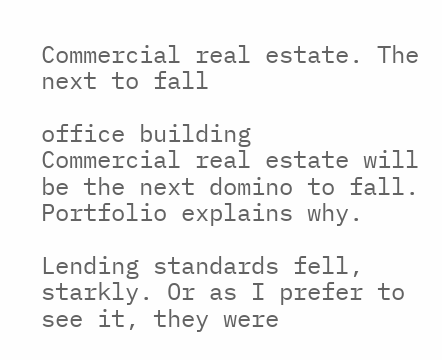Commercial real estate. The next to fall

office building
Commercial real estate will be the next domino to fall. Portfolio explains why.

Lending standards fell, starkly. Or as I prefer to see it, they were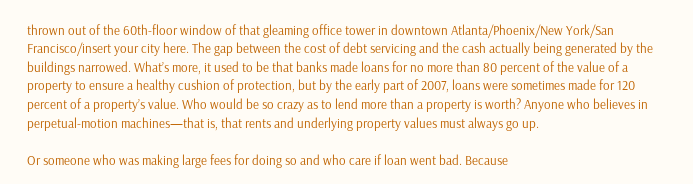thrown out of the 60th-floor window of that gleaming office tower in downtown Atlanta/Phoenix/New York/San Francisco/insert your city here. The gap between the cost of debt servicing and the cash actually being generated by the buildings narrowed. What’s more, it used to be that banks made loans for no more than 80 percent of the value of a property to ensure a healthy cushion of protection, but by the early part of 2007, loans were sometimes made for 120 percent of a property’s value. Who would be so crazy as to lend more than a property is worth? Anyone who believes in perpetual-motion machines—that is, that rents and underlying property values must always go up.

Or someone who was making large fees for doing so and who care if loan went bad. Because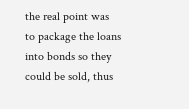the real point was to package the loans into bonds so they could be sold, thus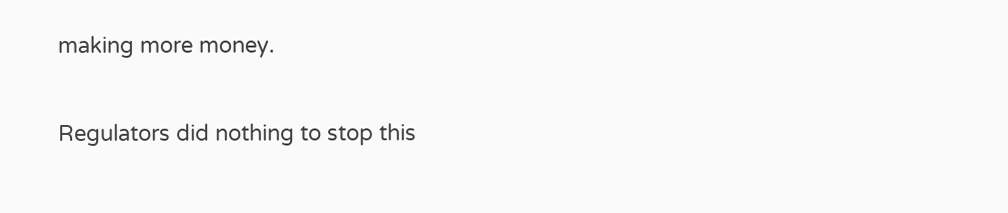making more money.

Regulators did nothing to stop this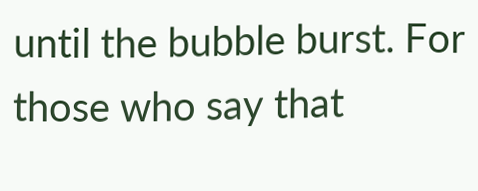until the bubble burst. For those who say that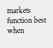markets function best when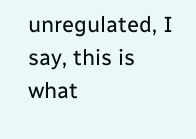unregulated, I say, this is what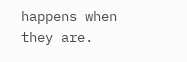happens when they are.